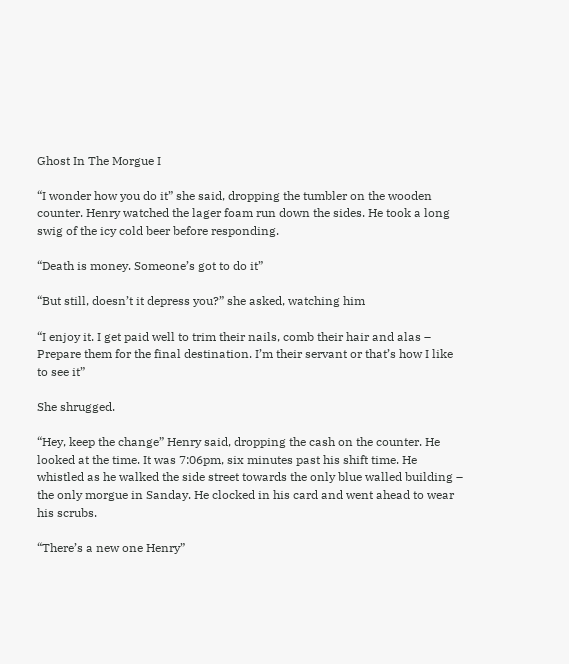Ghost In The Morgue I

“I wonder how you do it” she said, dropping the tumbler on the wooden counter. Henry watched the lager foam run down the sides. He took a long swig of the icy cold beer before responding.

“Death is money. Someone’s got to do it”

“But still, doesn’t it depress you?” she asked, watching him

“I enjoy it. I get paid well to trim their nails, comb their hair and alas – Prepare them for the final destination. I’m their servant or that’s how I like to see it”

She shrugged.

“Hey, keep the change” Henry said, dropping the cash on the counter. He looked at the time. It was 7:06pm, six minutes past his shift time. He whistled as he walked the side street towards the only blue walled building – the only morgue in Sanday. He clocked in his card and went ahead to wear his scrubs.

“There’s a new one Henry”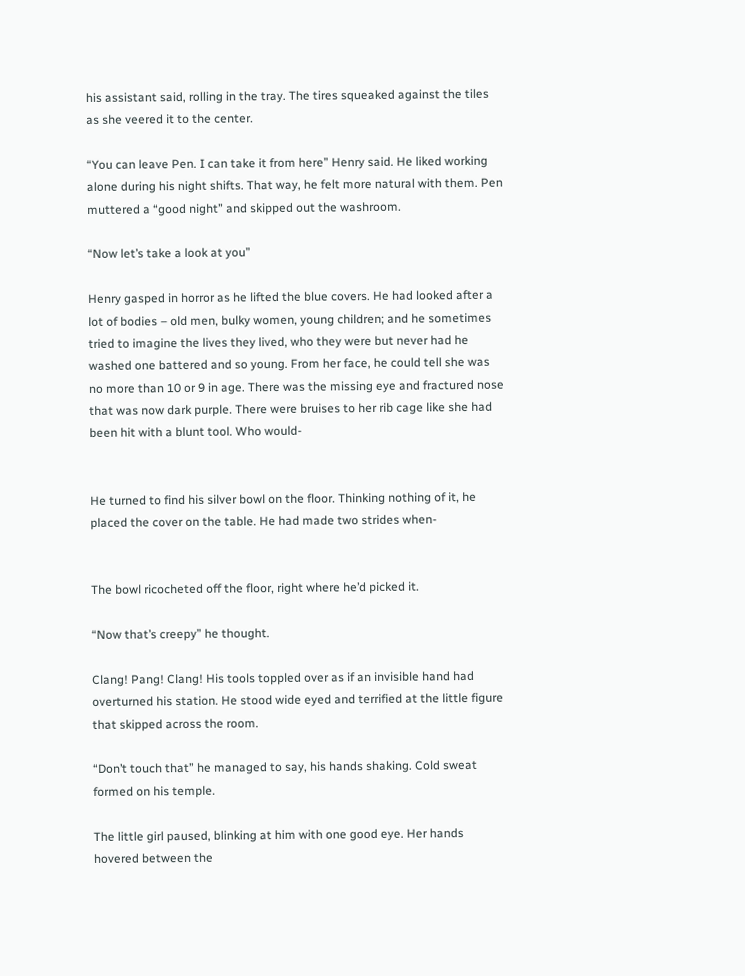his assistant said, rolling in the tray. The tires squeaked against the tiles as she veered it to the center.

“You can leave Pen. I can take it from here” Henry said. He liked working alone during his night shifts. That way, he felt more natural with them. Pen muttered a “good night” and skipped out the washroom.

“Now let’s take a look at you”

Henry gasped in horror as he lifted the blue covers. He had looked after a lot of bodies – old men, bulky women, young children; and he sometimes tried to imagine the lives they lived, who they were but never had he washed one battered and so young. From her face, he could tell she was no more than 10 or 9 in age. There was the missing eye and fractured nose that was now dark purple. There were bruises to her rib cage like she had been hit with a blunt tool. Who would-


He turned to find his silver bowl on the floor. Thinking nothing of it, he placed the cover on the table. He had made two strides when-


The bowl ricocheted off the floor, right where he’d picked it.

“Now that’s creepy” he thought.

Clang! Pang! Clang! His tools toppled over as if an invisible hand had overturned his station. He stood wide eyed and terrified at the little figure that skipped across the room.

“Don’t touch that” he managed to say, his hands shaking. Cold sweat formed on his temple.

The little girl paused, blinking at him with one good eye. Her hands hovered between the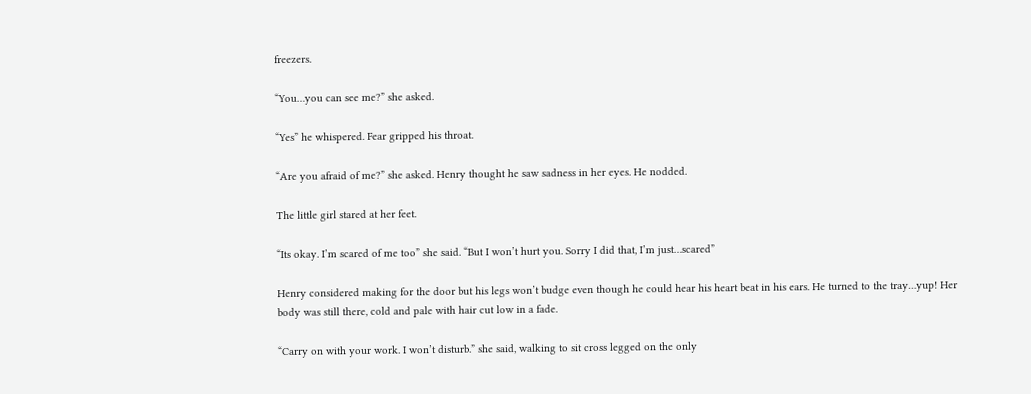freezers.

“You…you can see me?” she asked.

“Yes” he whispered. Fear gripped his throat.

“Are you afraid of me?” she asked. Henry thought he saw sadness in her eyes. He nodded.

The little girl stared at her feet.

“Its okay. I’m scared of me too” she said. “But I won’t hurt you. Sorry I did that, I’m just…scared”

Henry considered making for the door but his legs won’t budge even though he could hear his heart beat in his ears. He turned to the tray…yup! Her body was still there, cold and pale with hair cut low in a fade.

“Carry on with your work. I won’t disturb.” she said, walking to sit cross legged on the only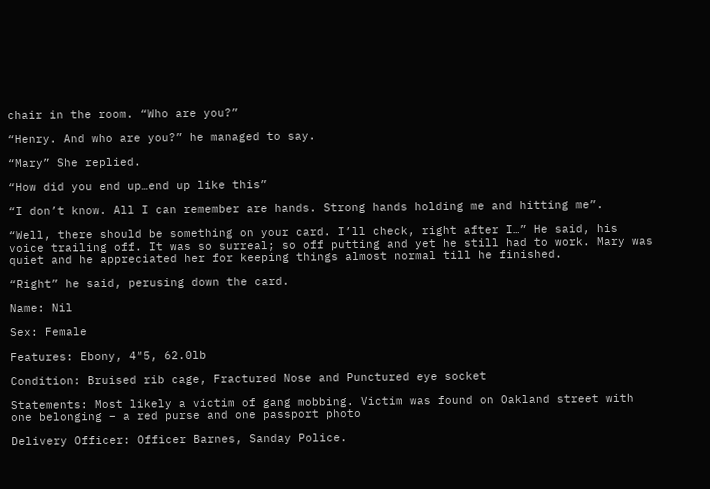chair in the room. “Who are you?”

“Henry. And who are you?” he managed to say.

“Mary” She replied.

“How did you end up…end up like this”

“I don’t know. All I can remember are hands. Strong hands holding me and hitting me”.

“Well, there should be something on your card. I’ll check, right after I…” He said, his voice trailing off. It was so surreal; so off putting and yet he still had to work. Mary was quiet and he appreciated her for keeping things almost normal till he finished.

“Right” he said, perusing down the card.

Name: Nil

Sex: Female

Features: Ebony, 4″5, 62.0lb

Condition: Bruised rib cage, Fractured Nose and Punctured eye socket

Statements: Most likely a victim of gang mobbing. Victim was found on Oakland street with one belonging – a red purse and one passport photo

Delivery Officer: Officer Barnes, Sanday Police.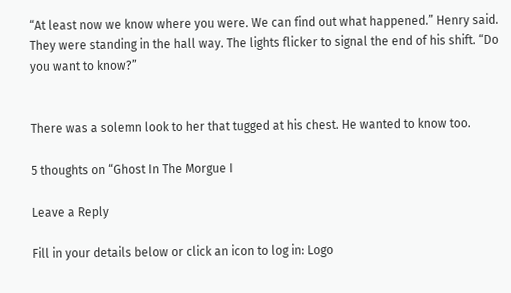“At least now we know where you were. We can find out what happened.” Henry said. They were standing in the hall way. The lights flicker to signal the end of his shift. “Do you want to know?”


There was a solemn look to her that tugged at his chest. He wanted to know too.

5 thoughts on “Ghost In The Morgue I

Leave a Reply

Fill in your details below or click an icon to log in: Logo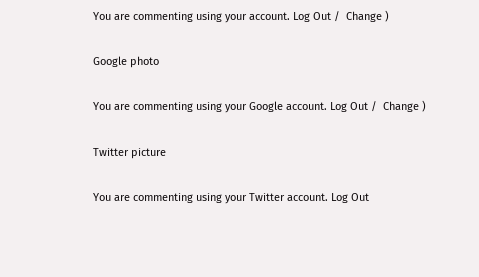You are commenting using your account. Log Out /  Change )

Google photo

You are commenting using your Google account. Log Out /  Change )

Twitter picture

You are commenting using your Twitter account. Log Out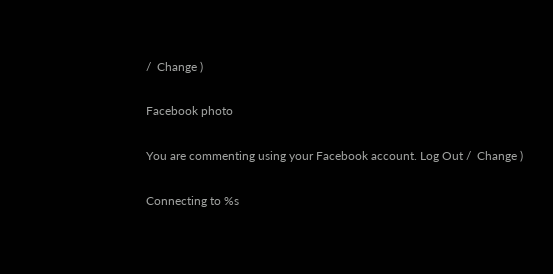/  Change )

Facebook photo

You are commenting using your Facebook account. Log Out /  Change )

Connecting to %s